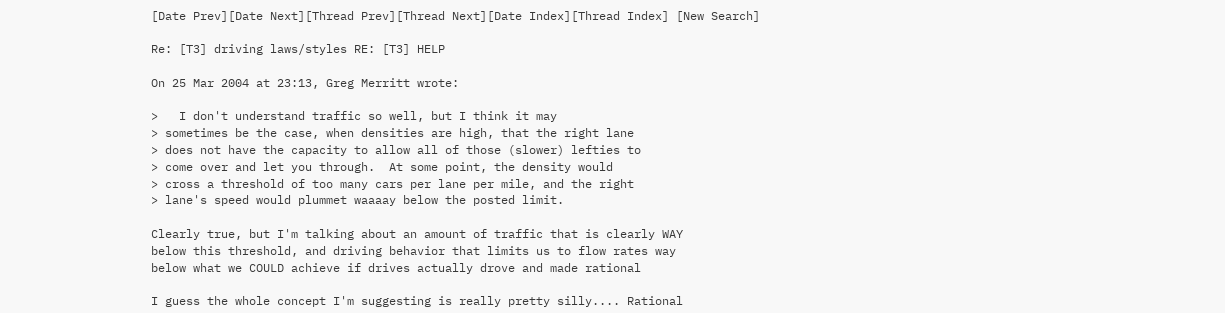[Date Prev][Date Next][Thread Prev][Thread Next][Date Index][Thread Index] [New Search]

Re: [T3] driving laws/styles RE: [T3] HELP

On 25 Mar 2004 at 23:13, Greg Merritt wrote:

>   I don't understand traffic so well, but I think it may
> sometimes be the case, when densities are high, that the right lane
> does not have the capacity to allow all of those (slower) lefties to
> come over and let you through.  At some point, the density would
> cross a threshold of too many cars per lane per mile, and the right
> lane's speed would plummet waaaay below the posted limit.

Clearly true, but I'm talking about an amount of traffic that is clearly WAY
below this threshold, and driving behavior that limits us to flow rates way
below what we COULD achieve if drives actually drove and made rational

I guess the whole concept I'm suggesting is really pretty silly.... Rational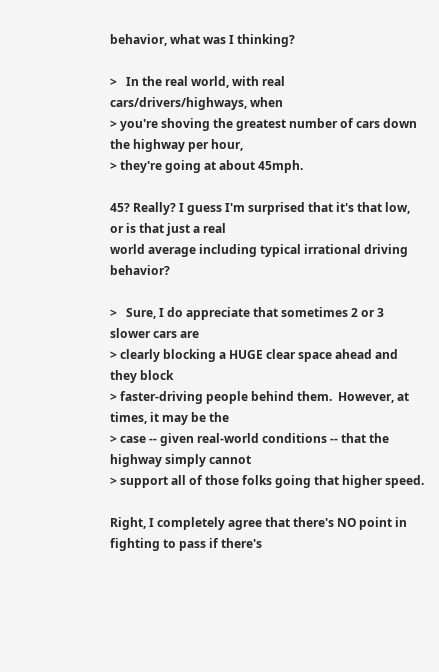behavior, what was I thinking?

>   In the real world, with real cars/drivers/highways, when
> you're shoving the greatest number of cars down the highway per hour,
> they're going at about 45mph.

45? Really? I guess I'm surprised that it's that low, or is that just a real
world average including typical irrational driving behavior?

>   Sure, I do appreciate that sometimes 2 or 3 slower cars are
> clearly blocking a HUGE clear space ahead and they block
> faster-driving people behind them.  However, at times, it may be the
> case -- given real-world conditions -- that the highway simply cannot
> support all of those folks going that higher speed.

Right, I completely agree that there's NO point in fighting to pass if there's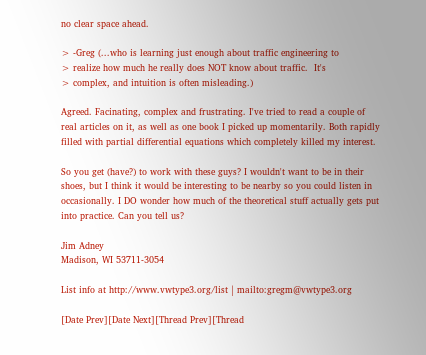no clear space ahead.

> -Greg (...who is learning just enough about traffic engineering to
> realize how much he really does NOT know about traffic.  It's
> complex, and intuition is often misleading.)

Agreed. Facinating, complex and frustrating. I've tried to read a couple of
real articles on it, as well as one book I picked up momentarily. Both rapidly
filled with partial differential equations which completely killed my interest.

So you get (have?) to work with these guys? I wouldn't want to be in their
shoes, but I think it would be interesting to be nearby so you could listen in
occasionally. I DO wonder how much of the theoretical stuff actually gets put
into practice. Can you tell us?

Jim Adney
Madison, WI 53711-3054

List info at http://www.vwtype3.org/list | mailto:gregm@vwtype3.org

[Date Prev][Date Next][Thread Prev][Thread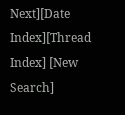Next][Date Index][Thread Index] [New Search]